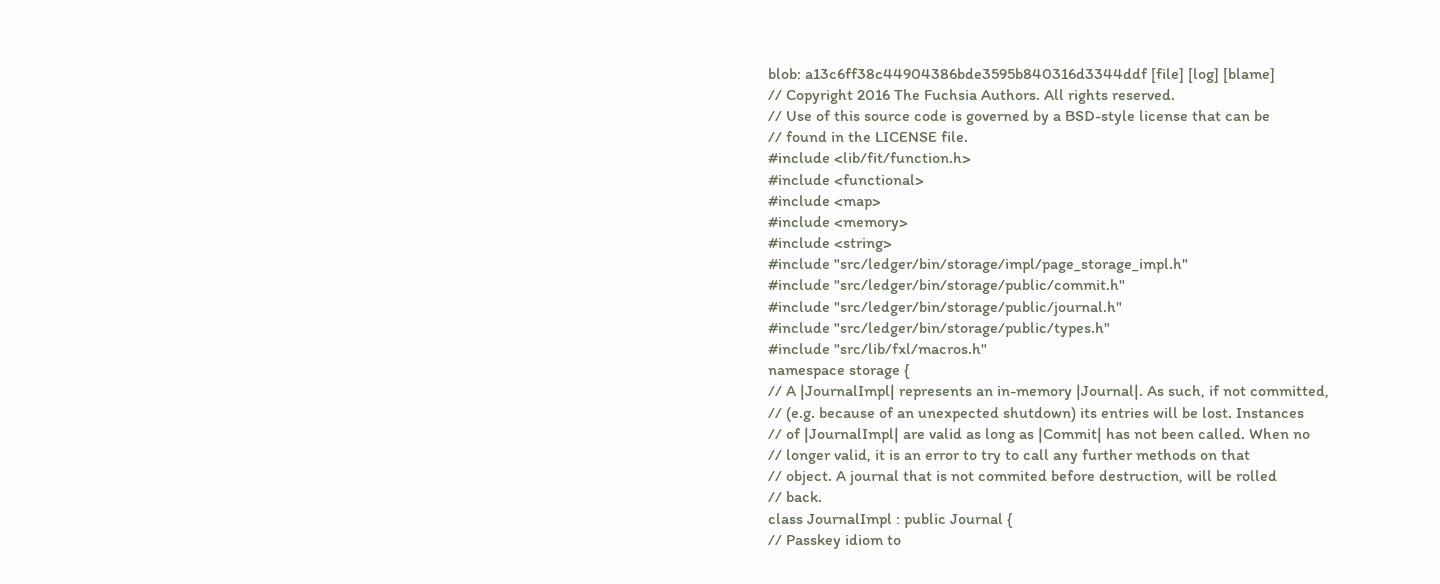blob: a13c6ff38c44904386bde3595b840316d3344ddf [file] [log] [blame]
// Copyright 2016 The Fuchsia Authors. All rights reserved.
// Use of this source code is governed by a BSD-style license that can be
// found in the LICENSE file.
#include <lib/fit/function.h>
#include <functional>
#include <map>
#include <memory>
#include <string>
#include "src/ledger/bin/storage/impl/page_storage_impl.h"
#include "src/ledger/bin/storage/public/commit.h"
#include "src/ledger/bin/storage/public/journal.h"
#include "src/ledger/bin/storage/public/types.h"
#include "src/lib/fxl/macros.h"
namespace storage {
// A |JournalImpl| represents an in-memory |Journal|. As such, if not committed,
// (e.g. because of an unexpected shutdown) its entries will be lost. Instances
// of |JournalImpl| are valid as long as |Commit| has not been called. When no
// longer valid, it is an error to try to call any further methods on that
// object. A journal that is not commited before destruction, will be rolled
// back.
class JournalImpl : public Journal {
// Passkey idiom to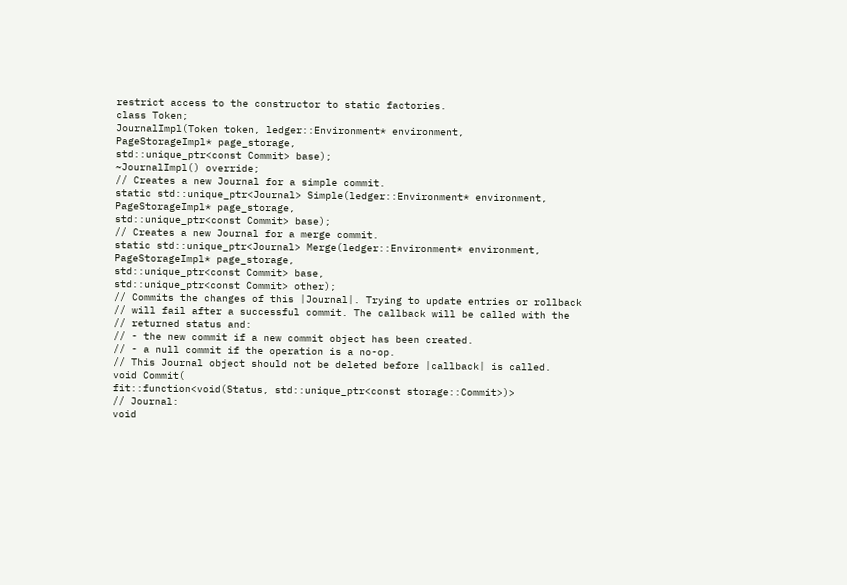restrict access to the constructor to static factories.
class Token;
JournalImpl(Token token, ledger::Environment* environment,
PageStorageImpl* page_storage,
std::unique_ptr<const Commit> base);
~JournalImpl() override;
// Creates a new Journal for a simple commit.
static std::unique_ptr<Journal> Simple(ledger::Environment* environment,
PageStorageImpl* page_storage,
std::unique_ptr<const Commit> base);
// Creates a new Journal for a merge commit.
static std::unique_ptr<Journal> Merge(ledger::Environment* environment,
PageStorageImpl* page_storage,
std::unique_ptr<const Commit> base,
std::unique_ptr<const Commit> other);
// Commits the changes of this |Journal|. Trying to update entries or rollback
// will fail after a successful commit. The callback will be called with the
// returned status and:
// - the new commit if a new commit object has been created.
// - a null commit if the operation is a no-op.
// This Journal object should not be deleted before |callback| is called.
void Commit(
fit::function<void(Status, std::unique_ptr<const storage::Commit>)>
// Journal:
void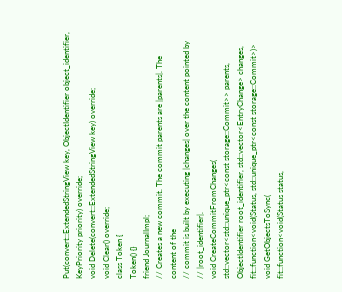Put(convert::ExtendedStringView key, ObjectIdentifier object_identifier,
KeyPriority priority) override;
void Delete(convert::ExtendedStringView key) override;
void Clear() override;
class Token {
Token() {}
friend JournalImpl;
// Creates a new commit. The commit parents are |parents|. The content of the
// commit is built by executing |changes| over the content pointed by
// |root_identifier|.
void CreateCommitFromChanges(
std::vector<std::unique_ptr<const storage::Commit>> parents,
ObjectIdentifier root_identifier, std::vector<EntryChange> changes,
fit::function<void(Status, std::unique_ptr<const storage::Commit>)>
void GetObjectsToSync(
fit::function<void(Status status,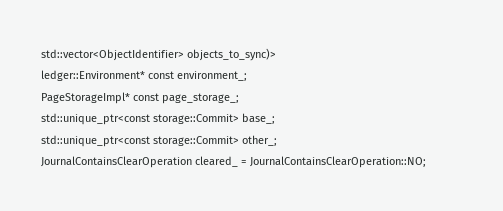std::vector<ObjectIdentifier> objects_to_sync)>
ledger::Environment* const environment_;
PageStorageImpl* const page_storage_;
std::unique_ptr<const storage::Commit> base_;
std::unique_ptr<const storage::Commit> other_;
JournalContainsClearOperation cleared_ = JournalContainsClearOperation::NO;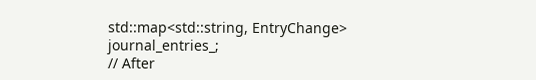std::map<std::string, EntryChange> journal_entries_;
// After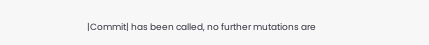|Commit| has been called, no further mutations are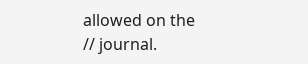allowed on the
// journal.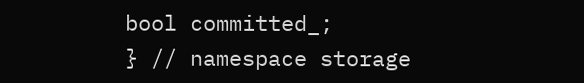bool committed_;
} // namespace storage